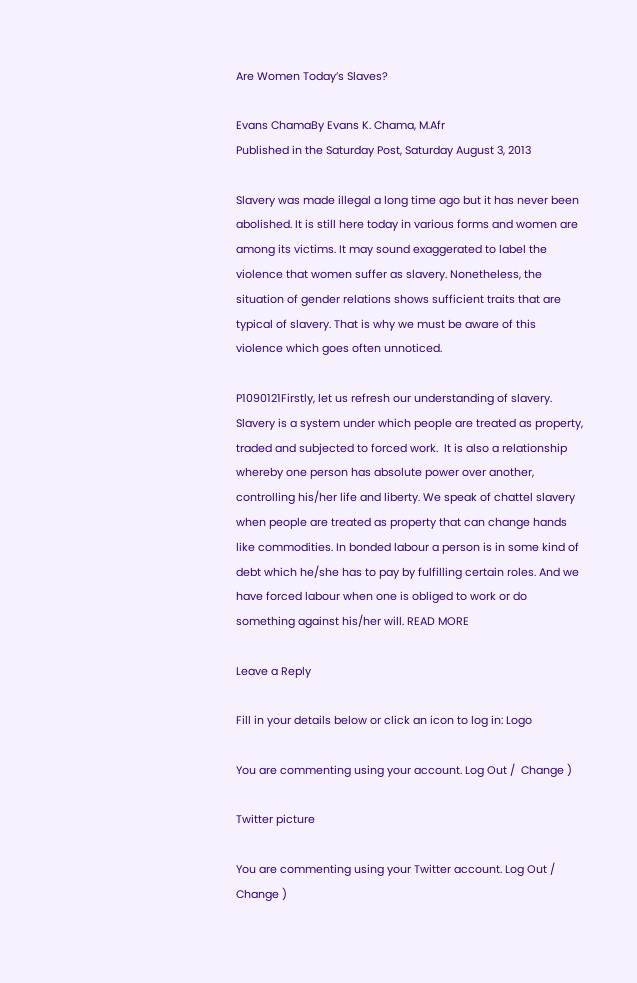Are Women Today’s Slaves?

Evans ChamaBy Evans K. Chama, M.Afr
Published in the Saturday Post, Saturday August 3, 2013

Slavery was made illegal a long time ago but it has never been abolished. It is still here today in various forms and women are among its victims. It may sound exaggerated to label the violence that women suffer as slavery. Nonetheless, the situation of gender relations shows sufficient traits that are typical of slavery. That is why we must be aware of this violence which goes often unnoticed.

P1090121Firstly, let us refresh our understanding of slavery. Slavery is a system under which people are treated as property, traded and subjected to forced work.  It is also a relationship whereby one person has absolute power over another, controlling his/her life and liberty. We speak of chattel slavery when people are treated as property that can change hands like commodities. In bonded labour a person is in some kind of debt which he/she has to pay by fulfilling certain roles. And we have forced labour when one is obliged to work or do something against his/her will. READ MORE

Leave a Reply

Fill in your details below or click an icon to log in: Logo

You are commenting using your account. Log Out /  Change )

Twitter picture

You are commenting using your Twitter account. Log Out /  Change )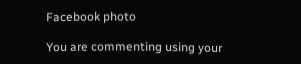Facebook photo

You are commenting using your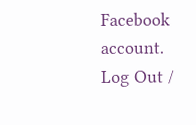Facebook account. Log Out /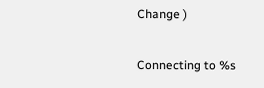Change )

Connecting to %s